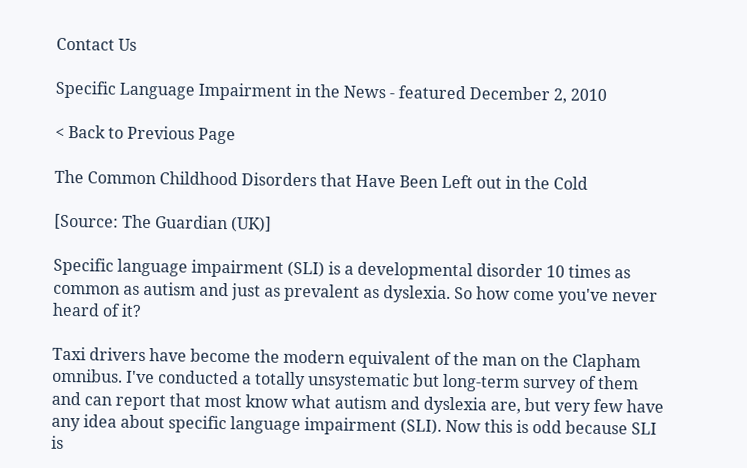Contact Us

Specific Language Impairment in the News - featured December 2, 2010

< Back to Previous Page

The Common Childhood Disorders that Have Been Left out in the Cold

[Source: The Guardian (UK)]

Specific language impairment (SLI) is a developmental disorder 10 times as common as autism and just as prevalent as dyslexia. So how come you've never heard of it?

Taxi drivers have become the modern equivalent of the man on the Clapham omnibus. I've conducted a totally unsystematic but long-term survey of them and can report that most know what autism and dyslexia are, but very few have any idea about specific language impairment (SLI). Now this is odd because SLI is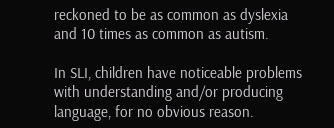reckoned to be as common as dyslexia and 10 times as common as autism.

In SLI, children have noticeable problems with understanding and/or producing language, for no obvious reason.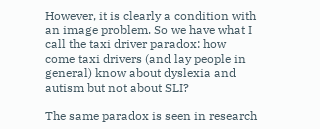However, it is clearly a condition with an image problem. So we have what I call the taxi driver paradox: how come taxi drivers (and lay people in general) know about dyslexia and autism but not about SLI?

The same paradox is seen in research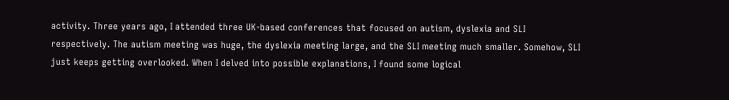activity. Three years ago, I attended three UK-based conferences that focused on autism, dyslexia and SLI respectively. The autism meeting was huge, the dyslexia meeting large, and the SLI meeting much smaller. Somehow, SLI just keeps getting overlooked. When I delved into possible explanations, I found some logical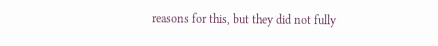reasons for this, but they did not fully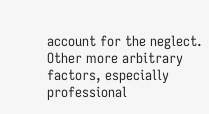account for the neglect. Other more arbitrary factors, especially professional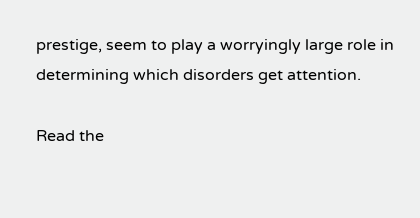prestige, seem to play a worryingly large role in determining which disorders get attention.

Read the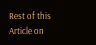Rest of this Article on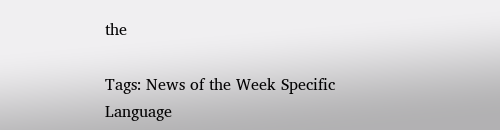the

Tags: News of the Week Specific Language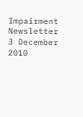Impairment Newsletter 3 December 2010